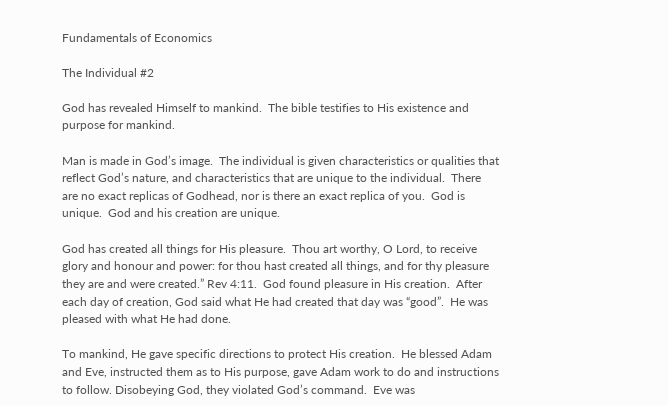Fundamentals of Economics

The Individual #2

God has revealed Himself to mankind.  The bible testifies to His existence and purpose for mankind.

Man is made in God’s image.  The individual is given characteristics or qualities that reflect God’s nature, and characteristics that are unique to the individual.  There are no exact replicas of Godhead, nor is there an exact replica of you.  God is unique.  God and his creation are unique.

God has created all things for His pleasure.  Thou art worthy, O Lord, to receive glory and honour and power: for thou hast created all things, and for thy pleasure they are and were created.” Rev 4:11.  God found pleasure in His creation.  After each day of creation, God said what He had created that day was “good”.  He was pleased with what He had done.

To mankind, He gave specific directions to protect His creation.  He blessed Adam and Eve, instructed them as to His purpose, gave Adam work to do and instructions to follow. Disobeying God, they violated God’s command.  Eve was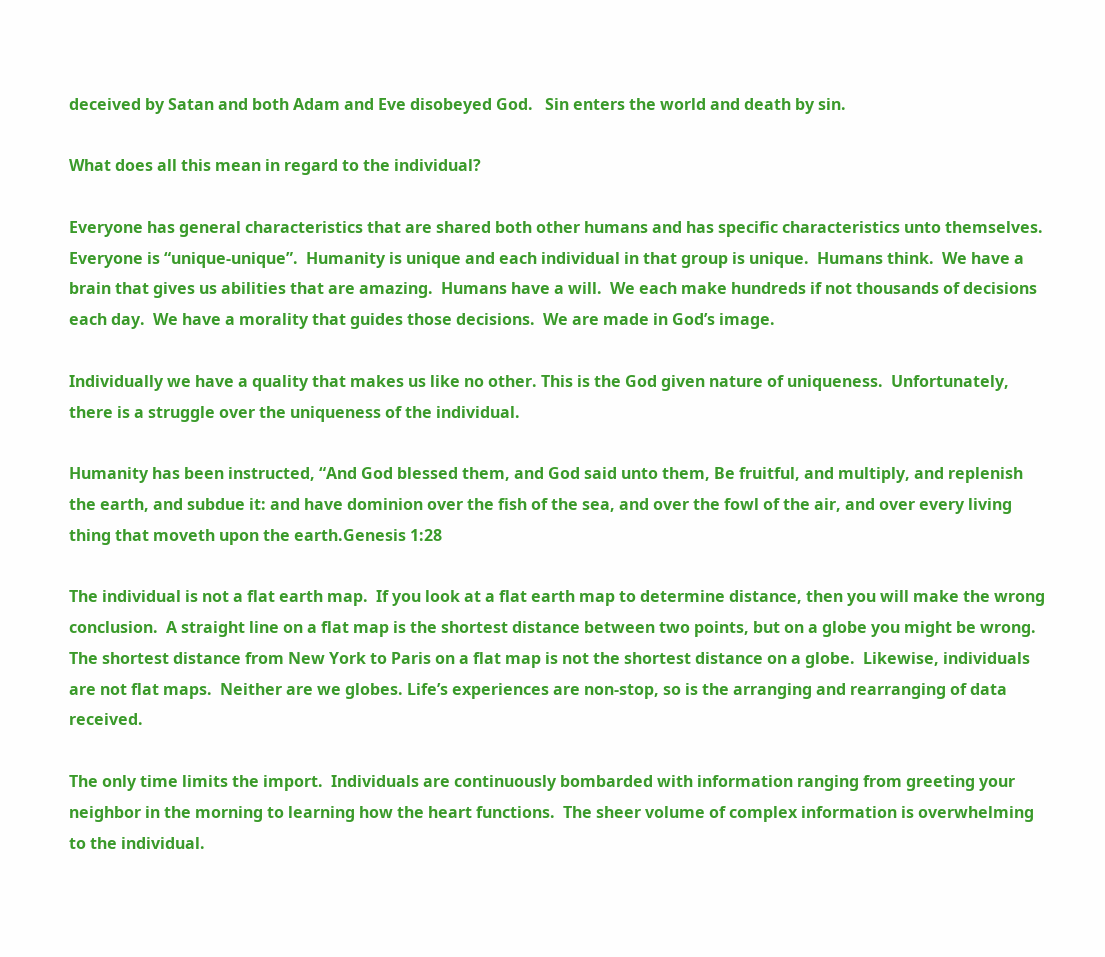deceived by Satan and both Adam and Eve disobeyed God.   Sin enters the world and death by sin.

What does all this mean in regard to the individual?

Everyone has general characteristics that are shared both other humans and has specific characteristics unto themselves.  Everyone is “unique-unique”.  Humanity is unique and each individual in that group is unique.  Humans think.  We have a brain that gives us abilities that are amazing.  Humans have a will.  We each make hundreds if not thousands of decisions each day.  We have a morality that guides those decisions.  We are made in God’s image.

Individually we have a quality that makes us like no other. This is the God given nature of uniqueness.  Unfortunately, there is a struggle over the uniqueness of the individual.

Humanity has been instructed, “And God blessed them, and God said unto them, Be fruitful, and multiply, and replenish the earth, and subdue it: and have dominion over the fish of the sea, and over the fowl of the air, and over every living thing that moveth upon the earth.Genesis 1:28

The individual is not a flat earth map.  If you look at a flat earth map to determine distance, then you will make the wrong conclusion.  A straight line on a flat map is the shortest distance between two points, but on a globe you might be wrong. The shortest distance from New York to Paris on a flat map is not the shortest distance on a globe.  Likewise, individuals are not flat maps.  Neither are we globes. Life’s experiences are non-stop, so is the arranging and rearranging of data received.

The only time limits the import.  Individuals are continuously bombarded with information ranging from greeting your neighbor in the morning to learning how the heart functions.  The sheer volume of complex information is overwhelming to the individual.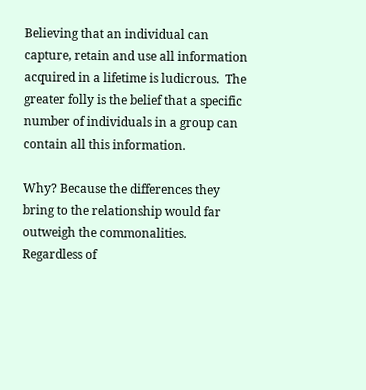Believing that an individual can capture, retain and use all information acquired in a lifetime is ludicrous.  The greater folly is the belief that a specific number of individuals in a group can contain all this information.

Why? Because the differences they bring to the relationship would far outweigh the commonalities.  Regardless of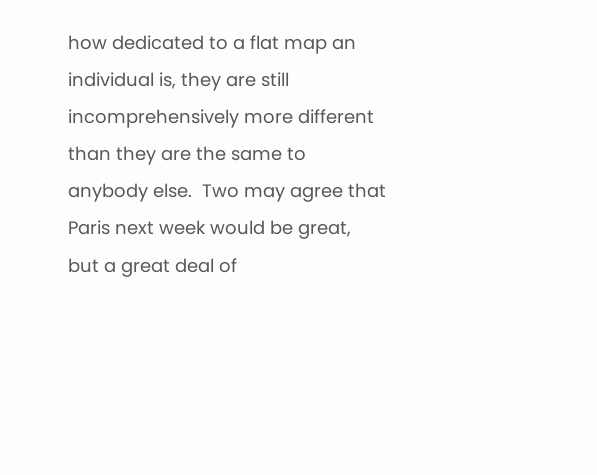how dedicated to a flat map an individual is, they are still incomprehensively more different than they are the same to anybody else.  Two may agree that Paris next week would be great, but a great deal of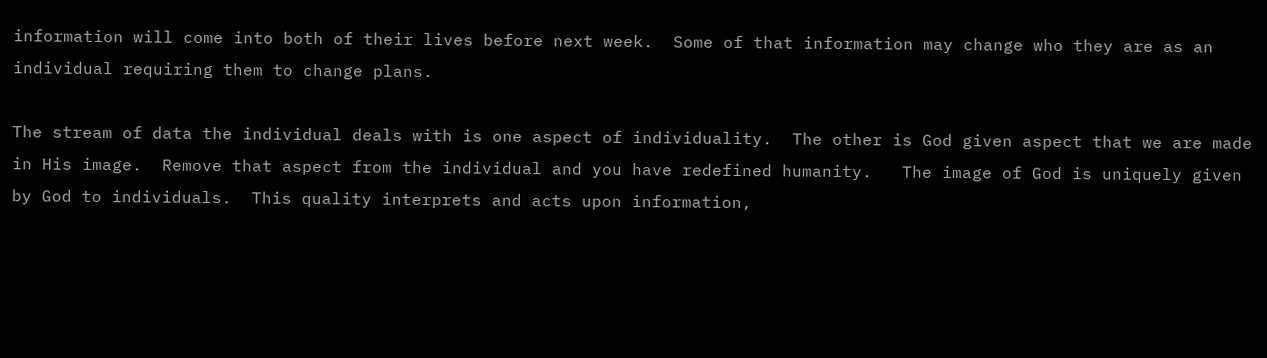information will come into both of their lives before next week.  Some of that information may change who they are as an individual requiring them to change plans.

The stream of data the individual deals with is one aspect of individuality.  The other is God given aspect that we are made in His image.  Remove that aspect from the individual and you have redefined humanity.   The image of God is uniquely given by God to individuals.  This quality interprets and acts upon information,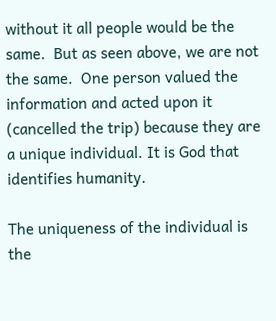without it all people would be the same.  But as seen above, we are not the same.  One person valued the information and acted upon it (cancelled the trip) because they are a unique individual. It is God that identifies humanity.

The uniqueness of the individual is the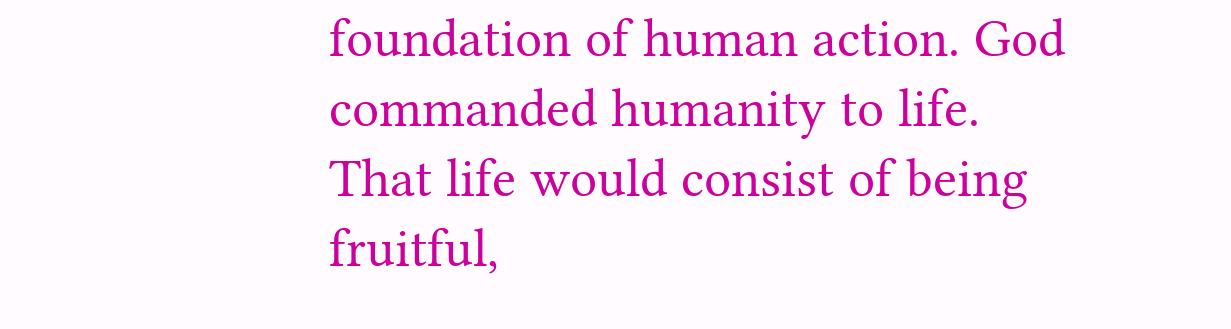foundation of human action. God commanded humanity to life.  That life would consist of being fruitful,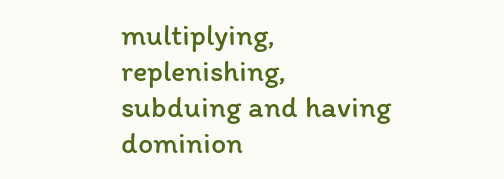multiplying, replenishing, subduing and having dominion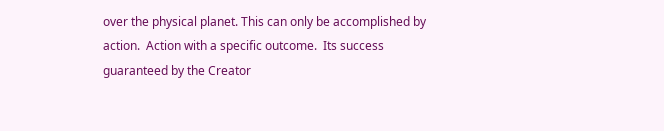over the physical planet. This can only be accomplished by action.  Action with a specific outcome.  Its success guaranteed by the Creator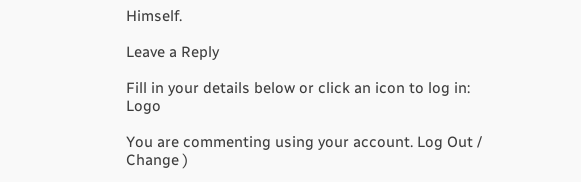Himself.

Leave a Reply

Fill in your details below or click an icon to log in: Logo

You are commenting using your account. Log Out /  Change )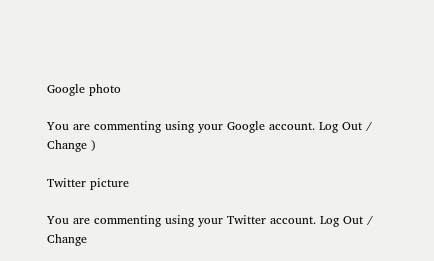Google photo

You are commenting using your Google account. Log Out /  Change )

Twitter picture

You are commenting using your Twitter account. Log Out /  Change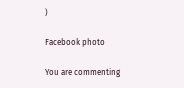)

Facebook photo

You are commenting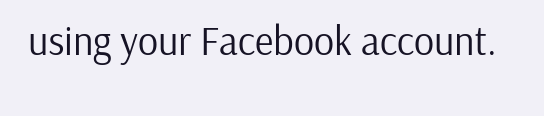using your Facebook account.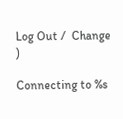Log Out /  Change )

Connecting to %s